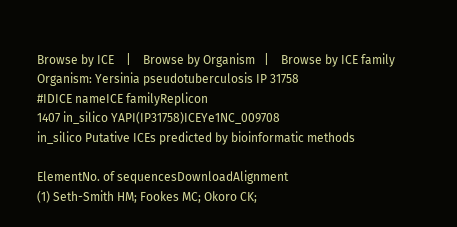Browse by ICE    |    Browse by Organism   |    Browse by ICE family
Organism: Yersinia pseudotuberculosis IP 31758
#IDICE nameICE familyReplicon
1407 in_silico YAPI(IP31758)ICEYe1NC_009708
in_silico Putative ICEs predicted by bioinformatic methods

ElementNo. of sequencesDownloadAlignment
(1) Seth-Smith HM; Fookes MC; Okoro CK;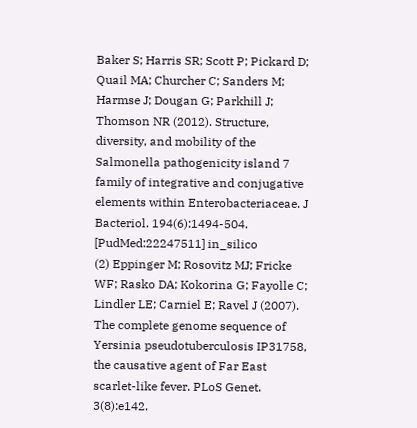Baker S; Harris SR; Scott P; Pickard D; Quail MA; Churcher C; Sanders M; Harmse J; Dougan G; Parkhill J; Thomson NR (2012). Structure, diversity, and mobility of the Salmonella pathogenicity island 7 family of integrative and conjugative elements within Enterobacteriaceae. J Bacteriol. 194(6):1494-504. [PudMed:22247511] in_silico
(2) Eppinger M; Rosovitz MJ; Fricke WF; Rasko DA; Kokorina G; Fayolle C; Lindler LE; Carniel E; Ravel J (2007). The complete genome sequence of Yersinia pseudotuberculosis IP31758, the causative agent of Far East scarlet-like fever. PLoS Genet. 3(8):e142.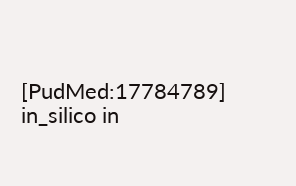[PudMed:17784789]
in_silico in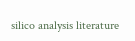silico analysis literature